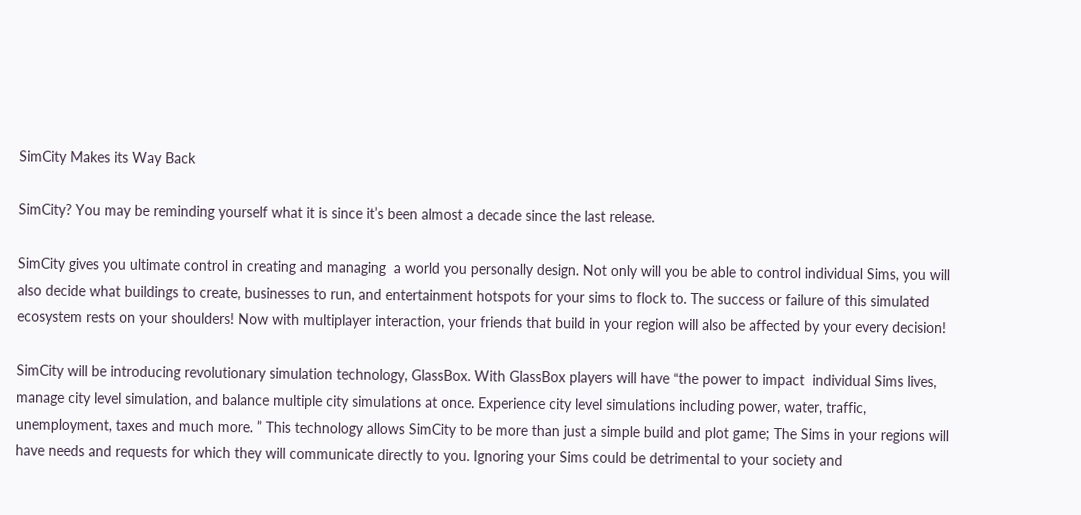SimCity Makes its Way Back

SimCity? You may be reminding yourself what it is since it’s been almost a decade since the last release.

SimCity gives you ultimate control in creating and managing  a world you personally design. Not only will you be able to control individual Sims, you will also decide what buildings to create, businesses to run, and entertainment hotspots for your sims to flock to. The success or failure of this simulated ecosystem rests on your shoulders! Now with multiplayer interaction, your friends that build in your region will also be affected by your every decision!

SimCity will be introducing revolutionary simulation technology, GlassBox. With GlassBox players will have “the power to impact  individual Sims lives, manage city level simulation, and balance multiple city simulations at once. Experience city level simulations including power, water, traffic, unemployment, taxes and much more. ” This technology allows SimCity to be more than just a simple build and plot game; The Sims in your regions will have needs and requests for which they will communicate directly to you. Ignoring your Sims could be detrimental to your society and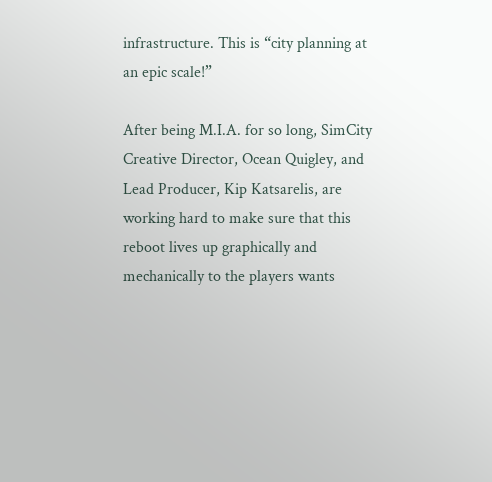infrastructure. This is “city planning at an epic scale!”

After being M.I.A. for so long, SimCity Creative Director, Ocean Quigley, and Lead Producer, Kip Katsarelis, are working hard to make sure that this reboot lives up graphically and mechanically to the players wants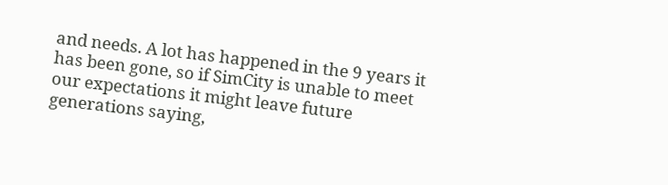and needs. A lot has happened in the 9 years it has been gone, so if SimCity is unable to meet our expectations it might leave future generations saying,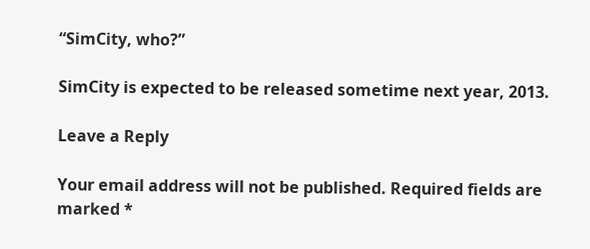“SimCity, who?”

SimCity is expected to be released sometime next year, 2013.

Leave a Reply

Your email address will not be published. Required fields are marked *